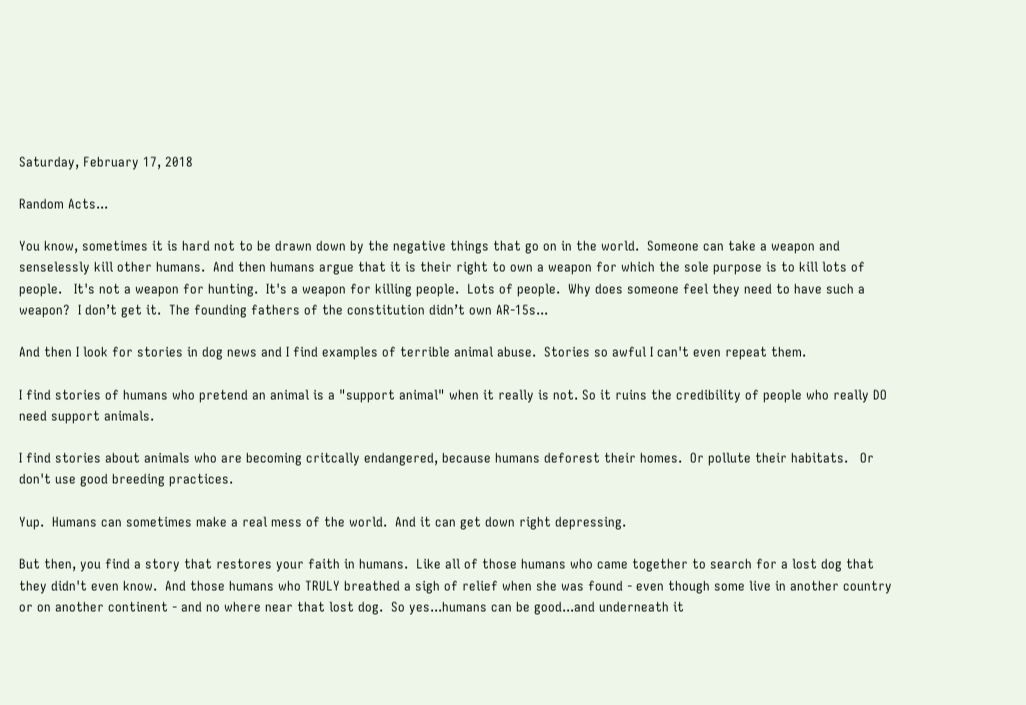Saturday, February 17, 2018

Random Acts...

You know, sometimes it is hard not to be drawn down by the negative things that go on in the world.  Someone can take a weapon and senselessly kill other humans.  And then humans argue that it is their right to own a weapon for which the sole purpose is to kill lots of people.   It's not a weapon for hunting.  It's a weapon for killing people.  Lots of people.  Why does someone feel they need to have such a weapon?  I don’t get it.  The founding fathers of the constitution didn’t own AR-15s...

And then I look for stories in dog news and I find examples of terrible animal abuse.  Stories so awful I can't even repeat them.

I find stories of humans who pretend an animal is a "support animal" when it really is not. So it ruins the credibility of people who really DO need support animals.

I find stories about animals who are becoming critcally endangered, because humans deforest their homes.  Or pollute their habitats.   Or don't use good breeding practices.

Yup.  Humans can sometimes make a real mess of the world.  And it can get down right depressing.

But then, you find a story that restores your faith in humans.  Like all of those humans who came together to search for a lost dog that they didn't even know.  And those humans who TRULY breathed a sigh of relief when she was found - even though some live in another country or on another continent - and no where near that lost dog.  So yes...humans can be good...and underneath it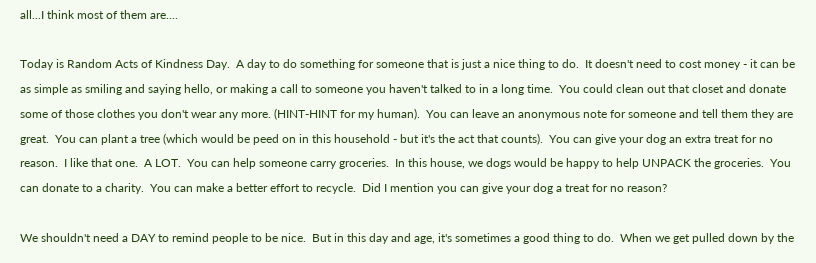all...I think most of them are....

Today is Random Acts of Kindness Day.  A day to do something for someone that is just a nice thing to do.  It doesn't need to cost money - it can be as simple as smiling and saying hello, or making a call to someone you haven't talked to in a long time.  You could clean out that closet and donate some of those clothes you don't wear any more. (HINT-HINT for my human).  You can leave an anonymous note for someone and tell them they are great.  You can plant a tree (which would be peed on in this household - but it's the act that counts).  You can give your dog an extra treat for no reason.  I like that one.  A LOT.  You can help someone carry groceries.  In this house, we dogs would be happy to help UNPACK the groceries.  You can donate to a charity.  You can make a better effort to recycle.  Did I mention you can give your dog a treat for no reason?

We shouldn't need a DAY to remind people to be nice.  But in this day and age, it's sometimes a good thing to do.  When we get pulled down by the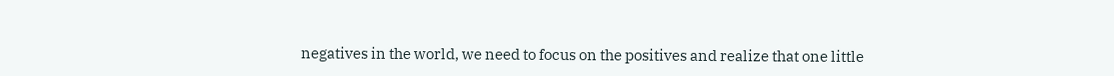negatives in the world, we need to focus on the positives and realize that one little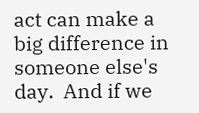act can make a big difference in someone else's day.  And if we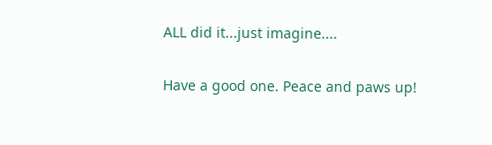ALL did it...just imagine....

Have a good one. Peace and paws up!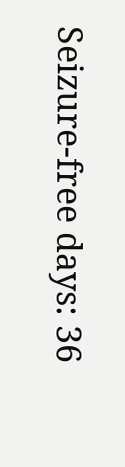Seizure-free days: 36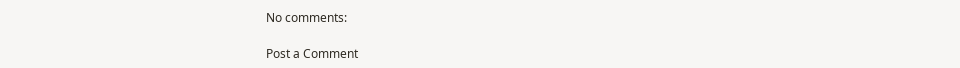No comments:

Post a Comment